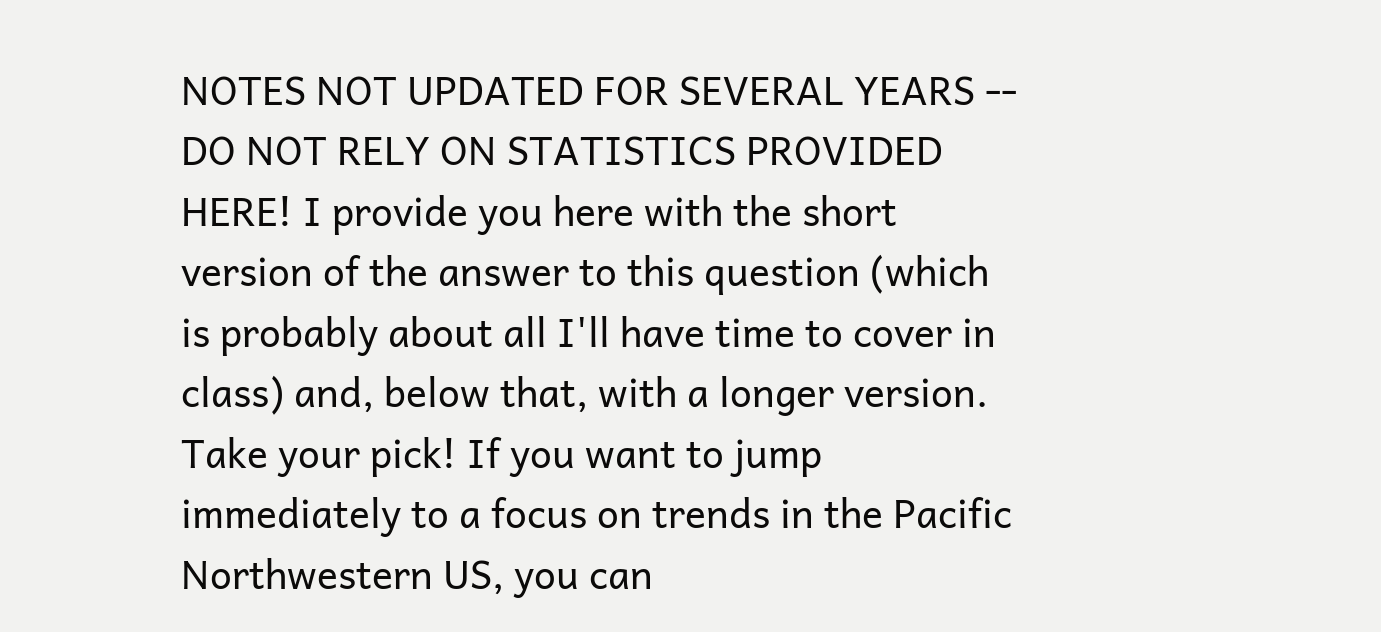NOTES NOT UPDATED FOR SEVERAL YEARS -- DO NOT RELY ON STATISTICS PROVIDED HERE! I provide you here with the short version of the answer to this question (which is probably about all I'll have time to cover in class) and, below that, with a longer version. Take your pick! If you want to jump immediately to a focus on trends in the Pacific Northwestern US, you can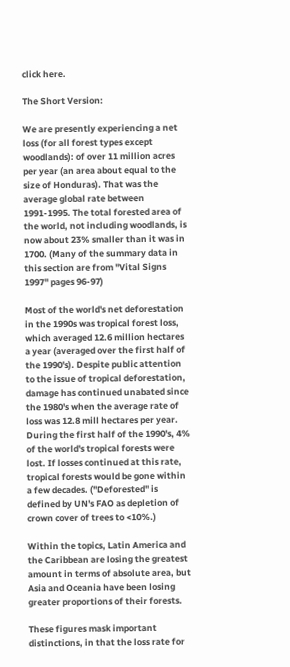click here.

The Short Version:

We are presently experiencing a net loss (for all forest types except woodlands): of over 11 million acres per year (an area about equal to the size of Honduras). That was the average global rate between 1991-1995. The total forested area of the world, not including woodlands, is now about 23% smaller than it was in 1700. (Many of the summary data in this section are from "Vital Signs 1997" pages 96-97)

Most of the world's net deforestation in the 1990s was tropical forest loss, which averaged 12.6 million hectares a year (averaged over the first half of the 1990's). Despite public attention to the issue of tropical deforestation, damage has continued unabated since the 1980's when the average rate of loss was 12.8 mill hectares per year. During the first half of the 1990's, 4% of the world's tropical forests were lost. If losses continued at this rate, tropical forests would be gone within a few decades. ("Deforested" is defined by UN's FAO as depletion of crown cover of trees to <10%.)

Within the topics, Latin America and the Caribbean are losing the greatest amount in terms of absolute area, but Asia and Oceania have been losing greater proportions of their forests.

These figures mask important distinctions, in that the loss rate for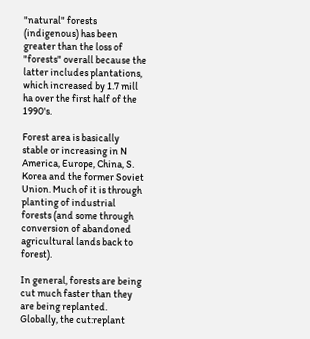"natural" forests (indigenous) has been greater than the loss of "forests" overall because the latter includes plantations, which increased by 1.7 mill ha over the first half of the 1990's.

Forest area is basically stable or increasing in N America, Europe, China, S. Korea and the former Soviet Union. Much of it is through planting of industrial forests (and some through conversion of abandoned agricultural lands back to forest).

In general, forests are being cut much faster than they are being replanted. Globally, the cut:replant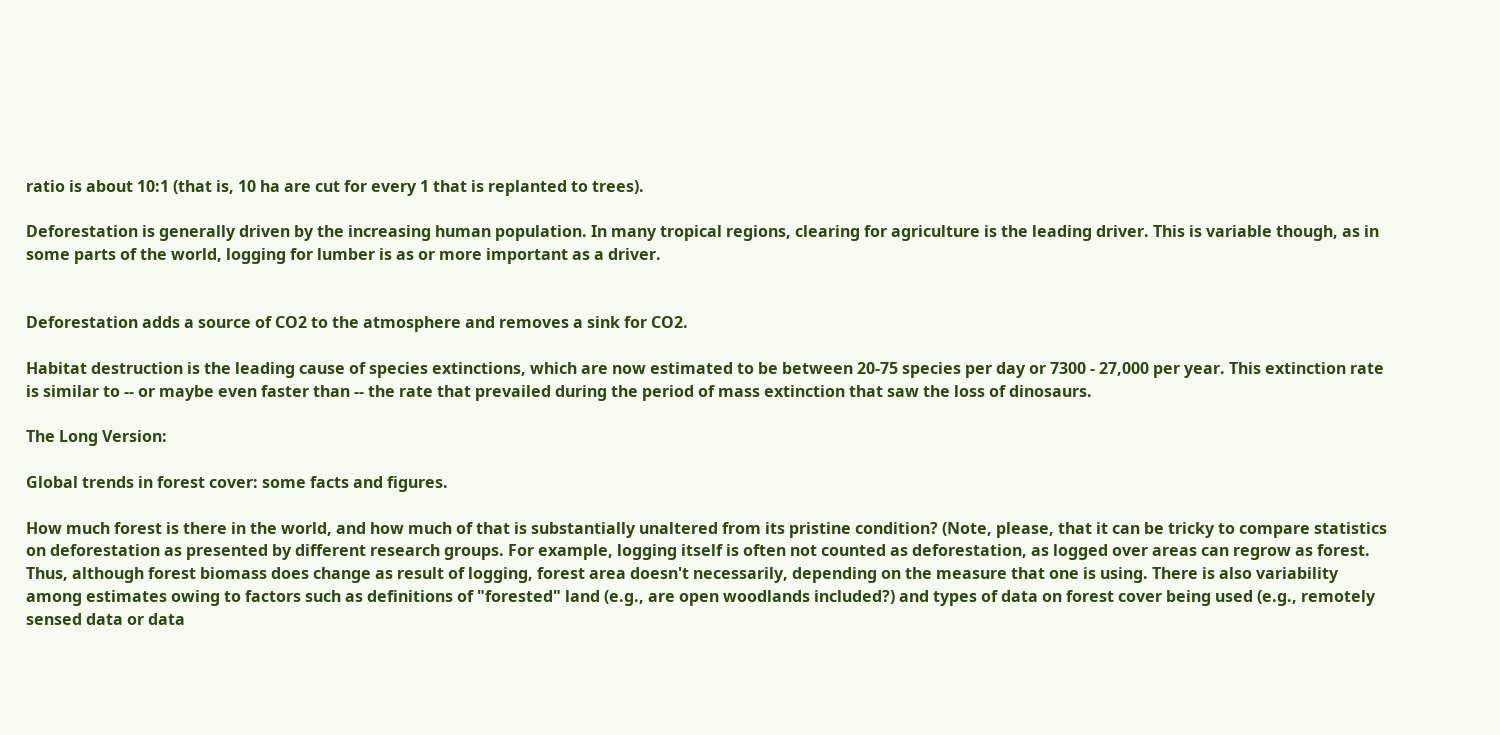ratio is about 10:1 (that is, 10 ha are cut for every 1 that is replanted to trees).

Deforestation is generally driven by the increasing human population. In many tropical regions, clearing for agriculture is the leading driver. This is variable though, as in some parts of the world, logging for lumber is as or more important as a driver.


Deforestation adds a source of CO2 to the atmosphere and removes a sink for CO2.

Habitat destruction is the leading cause of species extinctions, which are now estimated to be between 20-75 species per day or 7300 - 27,000 per year. This extinction rate is similar to -- or maybe even faster than -- the rate that prevailed during the period of mass extinction that saw the loss of dinosaurs.

The Long Version:

Global trends in forest cover: some facts and figures.

How much forest is there in the world, and how much of that is substantially unaltered from its pristine condition? (Note, please, that it can be tricky to compare statistics on deforestation as presented by different research groups. For example, logging itself is often not counted as deforestation, as logged over areas can regrow as forest. Thus, although forest biomass does change as result of logging, forest area doesn't necessarily, depending on the measure that one is using. There is also variability among estimates owing to factors such as definitions of "forested" land (e.g., are open woodlands included?) and types of data on forest cover being used (e.g., remotely sensed data or data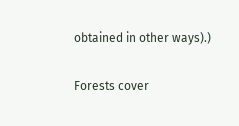obtained in other ways).)

Forests cover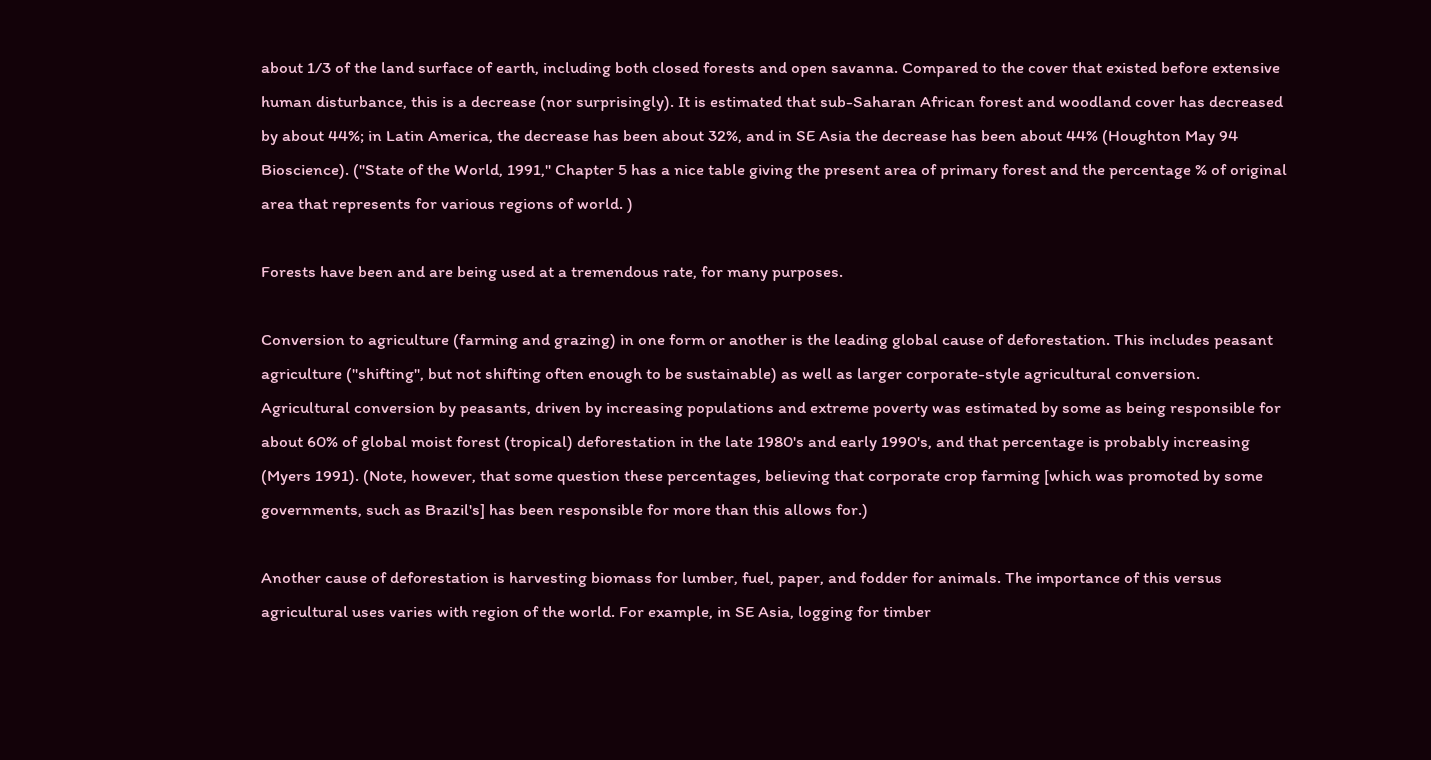about 1/3 of the land surface of earth, including both closed forests and open savanna. Compared to the cover that existed before extensive human disturbance, this is a decrease (nor surprisingly). It is estimated that sub-Saharan African forest and woodland cover has decreased by about 44%; in Latin America, the decrease has been about 32%, and in SE Asia the decrease has been about 44% (Houghton May 94 Bioscience). ("State of the World, 1991," Chapter 5 has a nice table giving the present area of primary forest and the percentage % of original area that represents for various regions of world. )

Forests have been and are being used at a tremendous rate, for many purposes.

Conversion to agriculture (farming and grazing) in one form or another is the leading global cause of deforestation. This includes peasant agriculture ("shifting", but not shifting often enough to be sustainable) as well as larger corporate-style agricultural conversion. Agricultural conversion by peasants, driven by increasing populations and extreme poverty was estimated by some as being responsible for about 60% of global moist forest (tropical) deforestation in the late 1980's and early 1990's, and that percentage is probably increasing (Myers 1991). (Note, however, that some question these percentages, believing that corporate crop farming [which was promoted by some governments, such as Brazil's] has been responsible for more than this allows for.)

Another cause of deforestation is harvesting biomass for lumber, fuel, paper, and fodder for animals. The importance of this versus agricultural uses varies with region of the world. For example, in SE Asia, logging for timber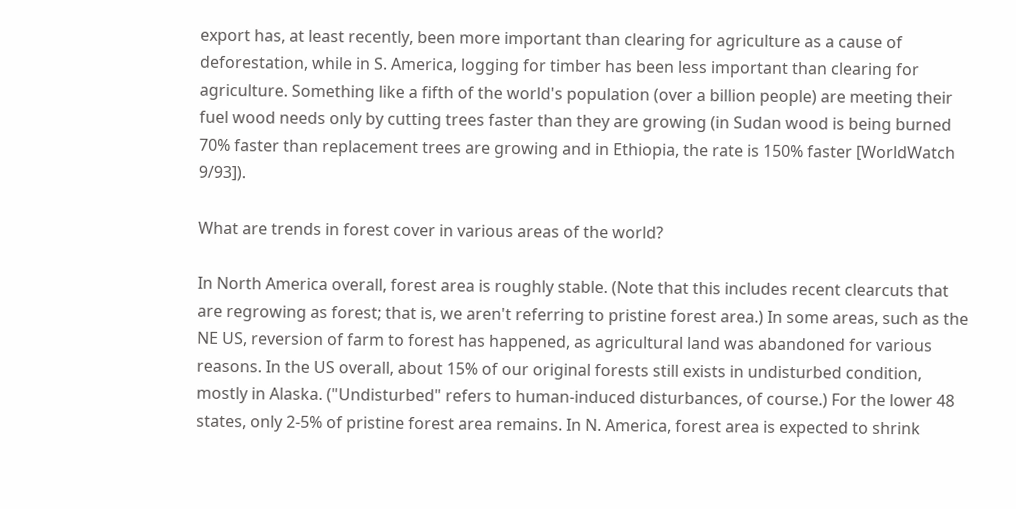export has, at least recently, been more important than clearing for agriculture as a cause of deforestation, while in S. America, logging for timber has been less important than clearing for agriculture. Something like a fifth of the world's population (over a billion people) are meeting their fuel wood needs only by cutting trees faster than they are growing (in Sudan wood is being burned 70% faster than replacement trees are growing and in Ethiopia, the rate is 150% faster [WorldWatch 9/93]).

What are trends in forest cover in various areas of the world?

In North America overall, forest area is roughly stable. (Note that this includes recent clearcuts that are regrowing as forest; that is, we aren't referring to pristine forest area.) In some areas, such as the NE US, reversion of farm to forest has happened, as agricultural land was abandoned for various reasons. In the US overall, about 15% of our original forests still exists in undisturbed condition, mostly in Alaska. ("Undisturbed" refers to human-induced disturbances, of course.) For the lower 48 states, only 2-5% of pristine forest area remains. In N. America, forest area is expected to shrink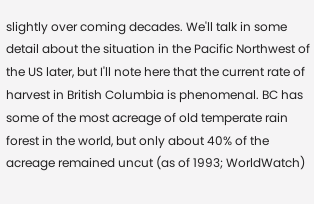slightly over coming decades. We'll talk in some detail about the situation in the Pacific Northwest of the US later, but I'll note here that the current rate of harvest in British Columbia is phenomenal. BC has some of the most acreage of old temperate rain forest in the world, but only about 40% of the acreage remained uncut (as of 1993; WorldWatch)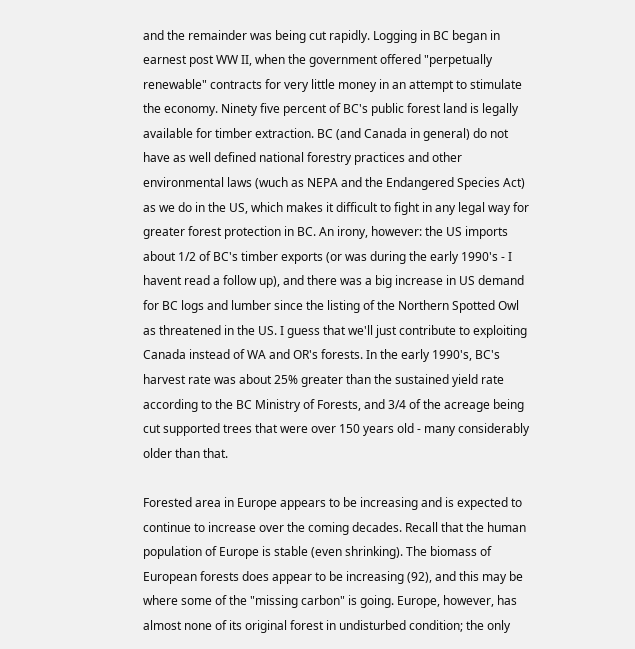and the remainder was being cut rapidly. Logging in BC began in earnest post WW II, when the government offered "perpetually renewable" contracts for very little money in an attempt to stimulate the economy. Ninety five percent of BC's public forest land is legally available for timber extraction. BC (and Canada in general) do not have as well defined national forestry practices and other environmental laws (wuch as NEPA and the Endangered Species Act) as we do in the US, which makes it difficult to fight in any legal way for greater forest protection in BC. An irony, however: the US imports about 1/2 of BC's timber exports (or was during the early 1990's - I havent read a follow up), and there was a big increase in US demand for BC logs and lumber since the listing of the Northern Spotted Owl as threatened in the US. I guess that we'll just contribute to exploiting Canada instead of WA and OR's forests. In the early 1990's, BC's harvest rate was about 25% greater than the sustained yield rate according to the BC Ministry of Forests, and 3/4 of the acreage being cut supported trees that were over 150 years old - many considerably older than that.

Forested area in Europe appears to be increasing and is expected to continue to increase over the coming decades. Recall that the human population of Europe is stable (even shrinking). The biomass of European forests does appear to be increasing (92), and this may be where some of the "missing carbon" is going. Europe, however, has almost none of its original forest in undisturbed condition; the only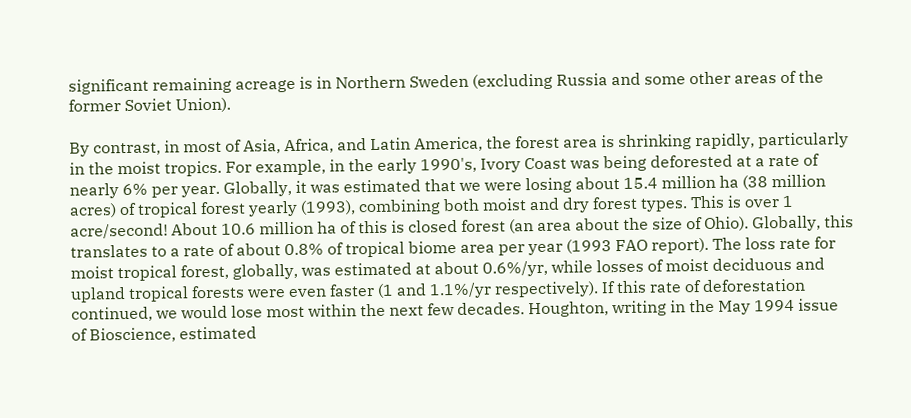significant remaining acreage is in Northern Sweden (excluding Russia and some other areas of the former Soviet Union).

By contrast, in most of Asia, Africa, and Latin America, the forest area is shrinking rapidly, particularly in the moist tropics. For example, in the early 1990's, Ivory Coast was being deforested at a rate of nearly 6% per year. Globally, it was estimated that we were losing about 15.4 million ha (38 million acres) of tropical forest yearly (1993), combining both moist and dry forest types. This is over 1 acre/second! About 10.6 million ha of this is closed forest (an area about the size of Ohio). Globally, this translates to a rate of about 0.8% of tropical biome area per year (1993 FAO report). The loss rate for moist tropical forest, globally, was estimated at about 0.6%/yr, while losses of moist deciduous and upland tropical forests were even faster (1 and 1.1%/yr respectively). If this rate of deforestation continued, we would lose most within the next few decades. Houghton, writing in the May 1994 issue of Bioscience, estimated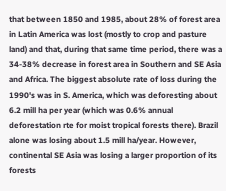that between 1850 and 1985, about 28% of forest area in Latin America was lost (mostly to crop and pasture land) and that, during that same time period, there was a 34-38% decrease in forest area in Southern and SE Asia and Africa. The biggest absolute rate of loss during the 1990's was in S. America, which was deforesting about 6.2 mill ha per year (which was 0.6% annual deforestation rte for moist tropical forests there). Brazil alone was losing about 1.5 mill ha/year. However, continental SE Asia was losing a larger proportion of its forests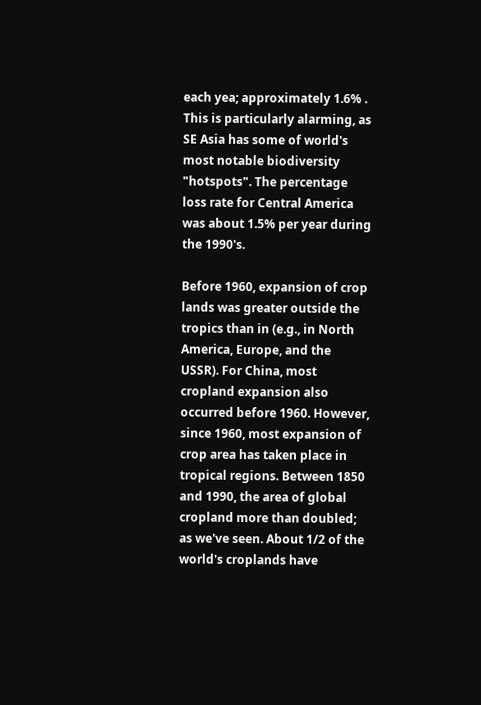each yea; approximately 1.6% . This is particularly alarming, as SE Asia has some of world's most notable biodiversity "hotspots". The percentage loss rate for Central America was about 1.5% per year during the 1990's.

Before 1960, expansion of crop lands was greater outside the tropics than in (e.g., in North America, Europe, and the USSR). For China, most cropland expansion also occurred before 1960. However, since 1960, most expansion of crop area has taken place in tropical regions. Between 1850 and 1990, the area of global cropland more than doubled; as we've seen. About 1/2 of the world's croplands have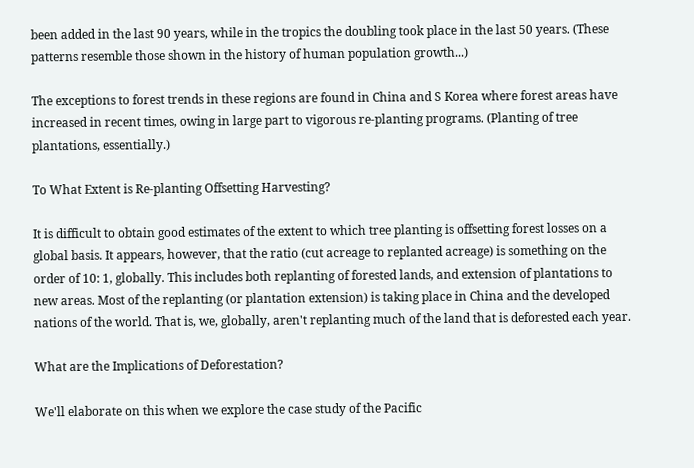been added in the last 90 years, while in the tropics the doubling took place in the last 50 years. (These patterns resemble those shown in the history of human population growth...)

The exceptions to forest trends in these regions are found in China and S Korea where forest areas have increased in recent times, owing in large part to vigorous re-planting programs. (Planting of tree plantations, essentially.)

To What Extent is Re-planting Offsetting Harvesting?

It is difficult to obtain good estimates of the extent to which tree planting is offsetting forest losses on a global basis. It appears, however, that the ratio (cut acreage to replanted acreage) is something on the order of 10: 1, globally. This includes both replanting of forested lands, and extension of plantations to new areas. Most of the replanting (or plantation extension) is taking place in China and the developed nations of the world. That is, we, globally, aren't replanting much of the land that is deforested each year.

What are the Implications of Deforestation?

We'll elaborate on this when we explore the case study of the Pacific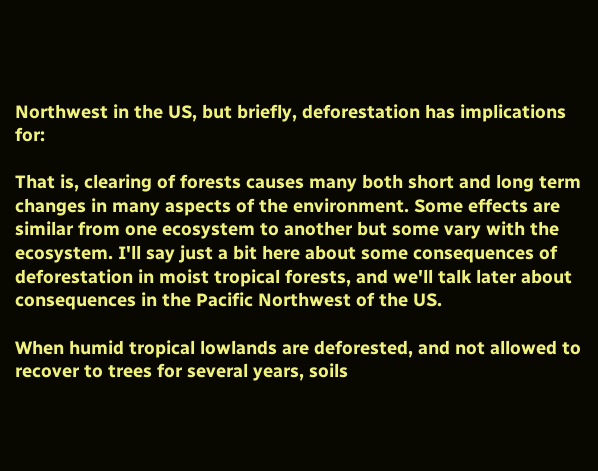Northwest in the US, but briefly, deforestation has implications for:

That is, clearing of forests causes many both short and long term changes in many aspects of the environment. Some effects are similar from one ecosystem to another but some vary with the ecosystem. I'll say just a bit here about some consequences of deforestation in moist tropical forests, and we'll talk later about consequences in the Pacific Northwest of the US.

When humid tropical lowlands are deforested, and not allowed to recover to trees for several years, soils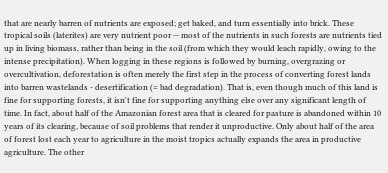that are nearly barren of nutrients are exposed; get baked, and turn essentially into brick. These tropical soils (laterites) are very nutrient poor -- most of the nutrients in such forests are nutrients tied up in living biomass, rather than being in the soil (from which they would leach rapidly, owing to the intense precipitation). When logging in these regions is followed by burning, overgrazing or overcultivation, deforestation is often merely the first step in the process of converting forest lands into barren wastelands - desertification (= bad degradation). That is, even though much of this land is fine for supporting forests, it isn't fine for supporting anything else over any significant length of time. In fact, about half of the Amazonian forest area that is cleared for pasture is abandoned within 10 years of its clearing, because of soil problems that render it unproductive. Only about half of the area of forest lost each year to agriculture in the moist tropics actually expands the area in productive agriculture. The other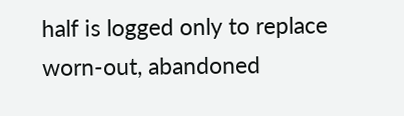half is logged only to replace worn-out, abandoned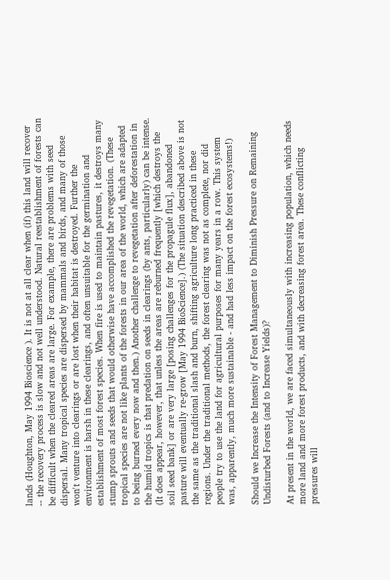lands (Houghton, May 1994 Bioscience ). It is not at all clear when (if) this land will recover -- the recovery process is slow and not well understood. Natural reestablishment of forests can be difficult when the cleared areas are large. For example, there are problems with seed dispersal. Many tropical species are dispersed by mammals and birds, and many of those won't venture into clearings or are lost when their habitat is destroyed. Further the environment is harsh in these clearings, and often unsuitable for the germination and establishment of most forest species. When fire is used to maintain pastures, it destroys many stump sprouts and seeds that would otherwise have accomplished the revegetation. (These tropical species are not like plants of the forests in our area of the world, which are adapted to being burned every now and then.) Another challenge to revegetation after deforestation in the humid tropics is that predation on seeds in clearings (by ants, particularly) can be intense. (It does appear, however, that unless the areas are reburned frequently [which destroys the soil seed bank] or are very large [posing challenges for the propagule flux], abandoned pasture will eventually re-grow [May 1994 BioScience].) (The situation described above is not the same as the traditional slash and burn, shifting agriculture long practiced in these regions. Under the traditional methods, the forest clearing was not as complete, nor did people try to use the land for agricultural purposes for many years in a row. This system was, apparently, much more sustainable - and had less impact on the forest ecosystems!)

Should we Increase the Intensity of Forest Management to Diminish Pressure on Remaining Undisturbed Forests (and to Increase Yields)?

At present in the world, we are faced simultaneously with increasing population, which needs more land and more forest products, and with decreasing forest area. These conflicting pressures will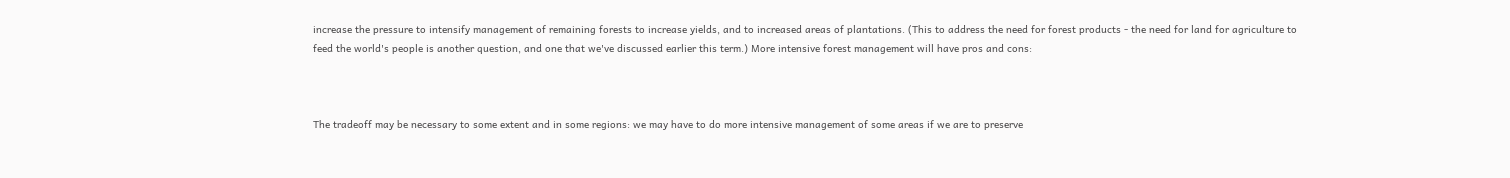increase the pressure to intensify management of remaining forests to increase yields, and to increased areas of plantations. (This to address the need for forest products - the need for land for agriculture to feed the world's people is another question, and one that we've discussed earlier this term.) More intensive forest management will have pros and cons:



The tradeoff may be necessary to some extent and in some regions: we may have to do more intensive management of some areas if we are to preserve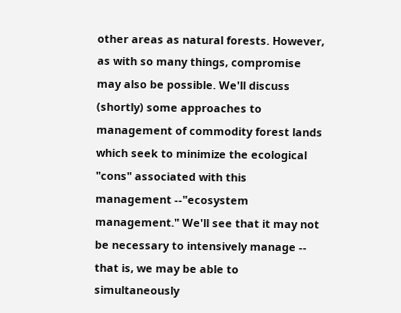other areas as natural forests. However, as with so many things, compromise may also be possible. We'll discuss (shortly) some approaches to management of commodity forest lands which seek to minimize the ecological "cons" associated with this management --"ecosystem management." We'll see that it may not be necessary to intensively manage -- that is, we may be able to simultaneously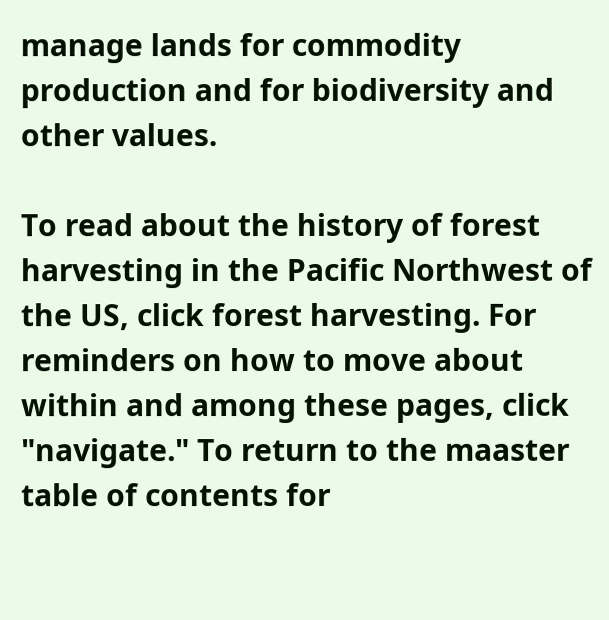manage lands for commodity production and for biodiversity and other values.

To read about the history of forest harvesting in the Pacific Northwest of the US, click forest harvesting. For reminders on how to move about within and among these pages, click "navigate." To return to the maaster table of contents for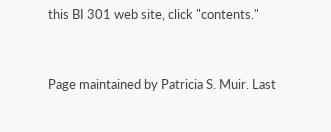this BI 301 web site, click "contents."


Page maintained by Patricia S. Muir. Last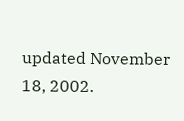updated November 18, 2002.